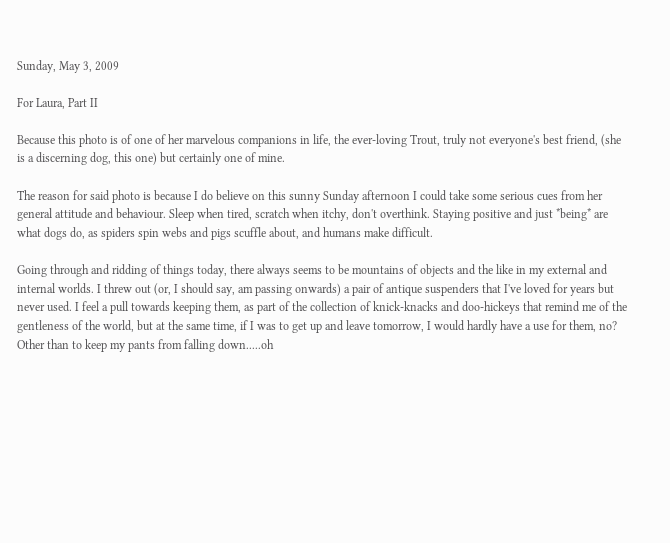Sunday, May 3, 2009

For Laura, Part II

Because this photo is of one of her marvelous companions in life, the ever-loving Trout, truly not everyone's best friend, (she is a discerning dog, this one) but certainly one of mine.

The reason for said photo is because I do believe on this sunny Sunday afternoon I could take some serious cues from her general attitude and behaviour. Sleep when tired, scratch when itchy, don't overthink. Staying positive and just *being* are what dogs do, as spiders spin webs and pigs scuffle about, and humans make difficult.

Going through and ridding of things today, there always seems to be mountains of objects and the like in my external and internal worlds. I threw out (or, I should say, am passing onwards) a pair of antique suspenders that I've loved for years but never used. I feel a pull towards keeping them, as part of the collection of knick-knacks and doo-hickeys that remind me of the gentleness of the world, but at the same time, if I was to get up and leave tomorrow, I would hardly have a use for them, no? Other than to keep my pants from falling down.....oh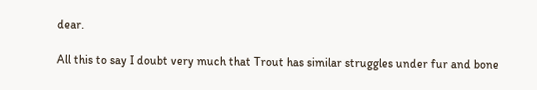dear.

All this to say I doubt very much that Trout has similar struggles under fur and bone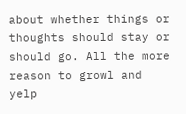about whether things or thoughts should stay or should go. All the more reason to growl and yelp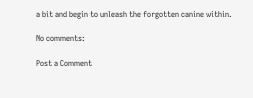a bit and begin to unleash the forgotten canine within.

No comments:

Post a Comment